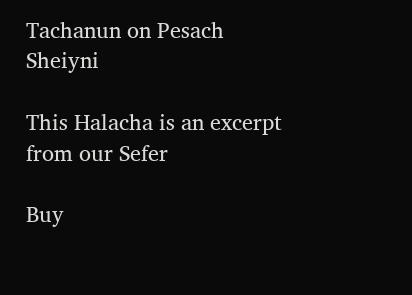Tachanun on Pesach Sheiyni

This Halacha is an excerpt from our Sefer

Buy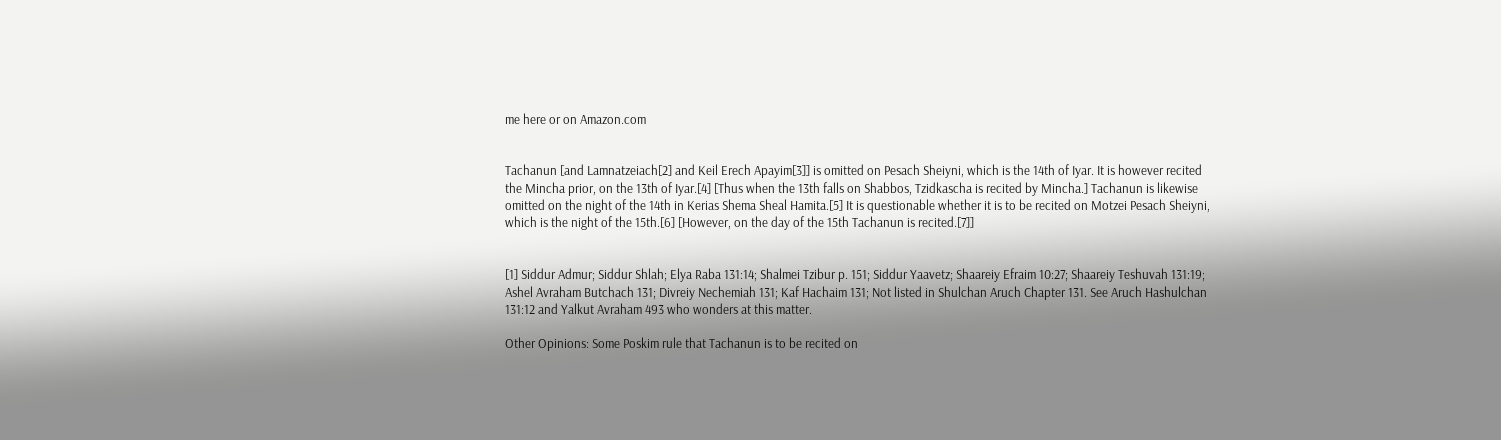me here or on Amazon.com


Tachanun [and Lamnatzeiach[2] and Keil Erech Apayim[3]] is omitted on Pesach Sheiyni, which is the 14th of Iyar. It is however recited the Mincha prior, on the 13th of Iyar.[4] [Thus when the 13th falls on Shabbos, Tzidkascha is recited by Mincha.] Tachanun is likewise omitted on the night of the 14th in Kerias Shema Sheal Hamita.[5] It is questionable whether it is to be recited on Motzei Pesach Sheiyni, which is the night of the 15th.[6] [However, on the day of the 15th Tachanun is recited.[7]]


[1] Siddur Admur; Siddur Shlah; Elya Raba 131:14; Shalmei Tzibur p. 151; Siddur Yaavetz; Shaareiy Efraim 10:27; Shaareiy Teshuvah 131:19; Ashel Avraham Butchach 131; Divreiy Nechemiah 131; Kaf Hachaim 131; Not listed in Shulchan Aruch Chapter 131. See Aruch Hashulchan 131:12 and Yalkut Avraham 493 who wonders at this matter.

Other Opinions: Some Poskim rule that Tachanun is to be recited on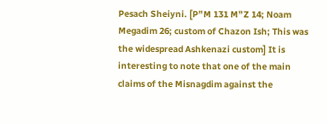Pesach Sheiyni. [P”M 131 M”Z 14; Noam Megadim 26; custom of Chazon Ish; This was the widespread Ashkenazi custom] It is interesting to note that one of the main claims of the Misnagdim against the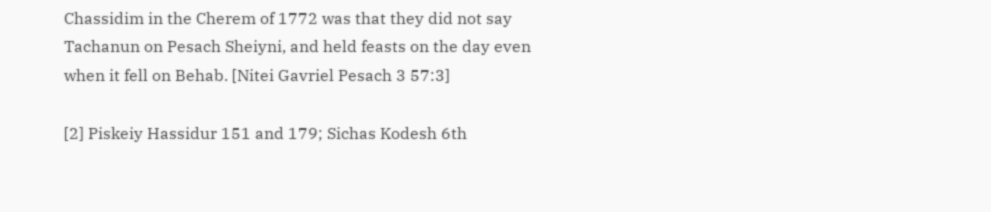Chassidim in the Cherem of 1772 was that they did not say Tachanun on Pesach Sheiyni, and held feasts on the day even when it fell on Behab. [Nitei Gavriel Pesach 3 57:3]

[2] Piskeiy Hassidur 151 and 179; Sichas Kodesh 6th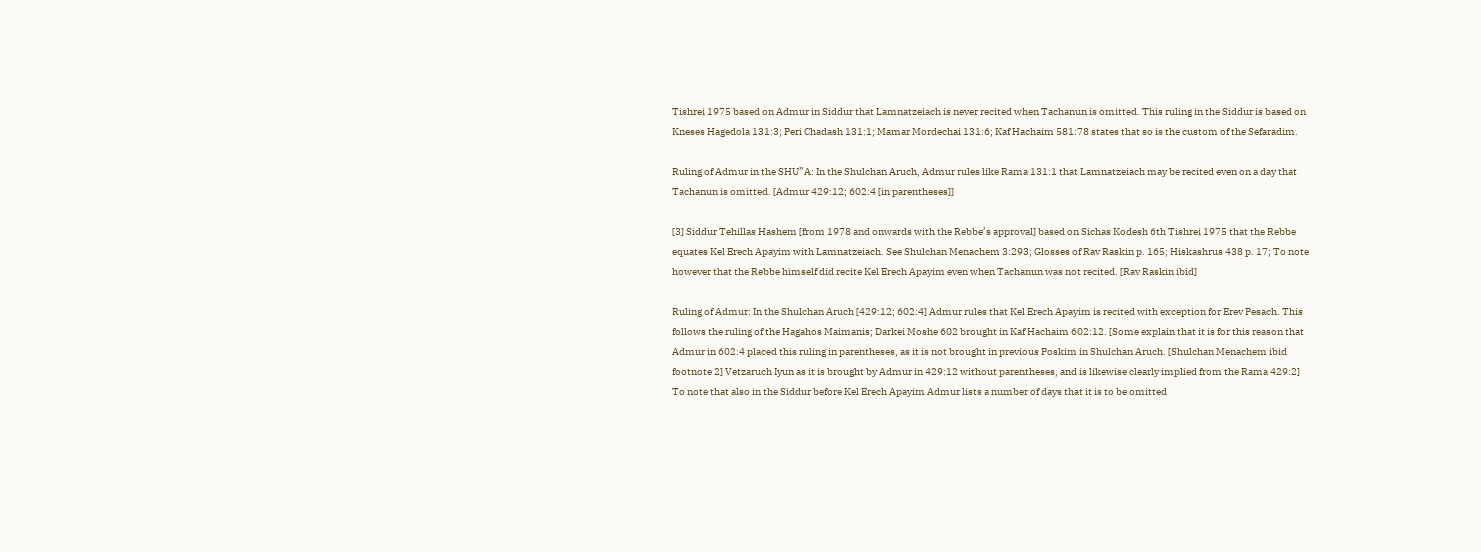Tishrei 1975 based on Admur in Siddur that Lamnatzeiach is never recited when Tachanun is omitted. This ruling in the Siddur is based on Kneses Hagedola 131:3; Peri Chadash 131:1; Mamar Mordechai 131:6; Kaf Hachaim 581:78 states that so is the custom of the Sefaradim.

Ruling of Admur in the SHU”A: In the Shulchan Aruch, Admur rules like Rama 131:1 that Lamnatzeiach may be recited even on a day that Tachanun is omitted. [Admur 429:12; 602:4 [in parentheses]]

[3] Siddur Tehillas Hashem [from 1978 and onwards with the Rebbe’s approval] based on Sichas Kodesh 6th Tishrei 1975 that the Rebbe equates Kel Erech Apayim with Lamnatzeiach. See Shulchan Menachem 3:293; Glosses of Rav Raskin p. 165; Hiskashrus 438 p. 17; To note however that the Rebbe himself did recite Kel Erech Apayim even when Tachanun was not recited. [Rav Raskin ibid]

Ruling of Admur: In the Shulchan Aruch [429:12; 602:4] Admur rules that Kel Erech Apayim is recited with exception for Erev Pesach. This follows the ruling of the Hagahos Maimanis; Darkei Moshe 602 brought in Kaf Hachaim 602:12. [Some explain that it is for this reason that Admur in 602:4 placed this ruling in parentheses, as it is not brought in previous Poskim in Shulchan Aruch. [Shulchan Menachem ibid footnote 2] Vetzaruch Iyun as it is brought by Admur in 429:12 without parentheses, and is likewise clearly implied from the Rama 429:2] To note that also in the Siddur before Kel Erech Apayim Admur lists a number of days that it is to be omitted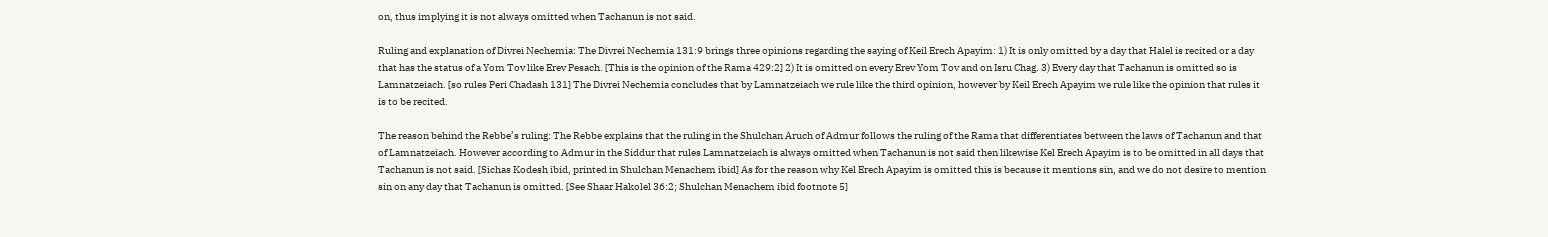on, thus implying it is not always omitted when Tachanun is not said.

Ruling and explanation of Divrei Nechemia: The Divrei Nechemia 131:9 brings three opinions regarding the saying of Keil Erech Apayim: 1) It is only omitted by a day that Halel is recited or a day that has the status of a Yom Tov like Erev Pesach. [This is the opinion of the Rama 429:2] 2) It is omitted on every Erev Yom Tov and on Isru Chag. 3) Every day that Tachanun is omitted so is Lamnatzeiach. [so rules Peri Chadash 131] The Divrei Nechemia concludes that by Lamnatzeiach we rule like the third opinion, however by Keil Erech Apayim we rule like the opinion that rules it is to be recited.

The reason behind the Rebbe’s ruling: The Rebbe explains that the ruling in the Shulchan Aruch of Admur follows the ruling of the Rama that differentiates between the laws of Tachanun and that of Lamnatzeiach. However according to Admur in the Siddur that rules Lamnatzeiach is always omitted when Tachanun is not said then likewise Kel Erech Apayim is to be omitted in all days that Tachanun is not said. [Sichas Kodesh ibid, printed in Shulchan Menachem ibid] As for the reason why Kel Erech Apayim is omitted this is because it mentions sin, and we do not desire to mention sin on any day that Tachanun is omitted. [See Shaar Hakolel 36:2; Shulchan Menachem ibid footnote 5]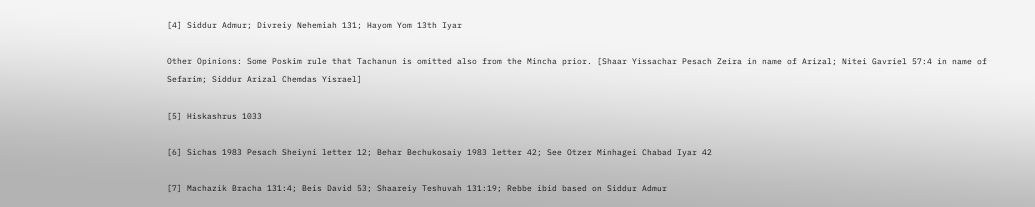[4] Siddur Admur; Divreiy Nehemiah 131; Hayom Yom 13th Iyar

Other Opinions: Some Poskim rule that Tachanun is omitted also from the Mincha prior. [Shaar Yissachar Pesach Zeira in name of Arizal; Nitei Gavriel 57:4 in name of Sefarim; Siddur Arizal Chemdas Yisrael]

[5] Hiskashrus 1033

[6] Sichas 1983 Pesach Sheiyni letter 12; Behar Bechukosaiy 1983 letter 42; See Otzer Minhagei Chabad Iyar 42

[7] Machazik Bracha 131:4; Beis David 53; Shaareiy Teshuvah 131:19; Rebbe ibid based on Siddur Admur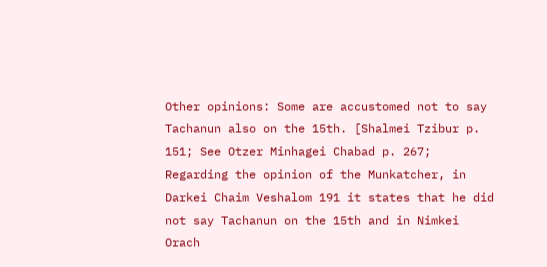Other opinions: Some are accustomed not to say Tachanun also on the 15th. [Shalmei Tzibur p. 151; See Otzer Minhagei Chabad p. 267; Regarding the opinion of the Munkatcher, in Darkei Chaim Veshalom 191 it states that he did not say Tachanun on the 15th and in Nimkei Orach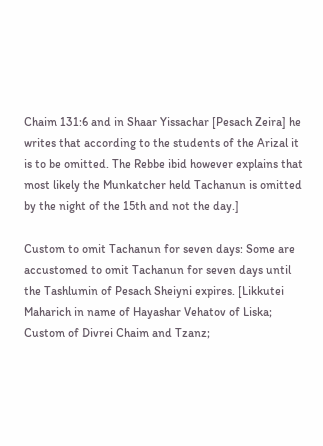Chaim 131:6 and in Shaar Yissachar [Pesach Zeira] he writes that according to the students of the Arizal it is to be omitted. The Rebbe ibid however explains that most likely the Munkatcher held Tachanun is omitted by the night of the 15th and not the day.]

Custom to omit Tachanun for seven days: Some are accustomed to omit Tachanun for seven days until the Tashlumin of Pesach Sheiyni expires. [Likkutei Maharich in name of Hayashar Vehatov of Liska; Custom of Divrei Chaim and Tzanz;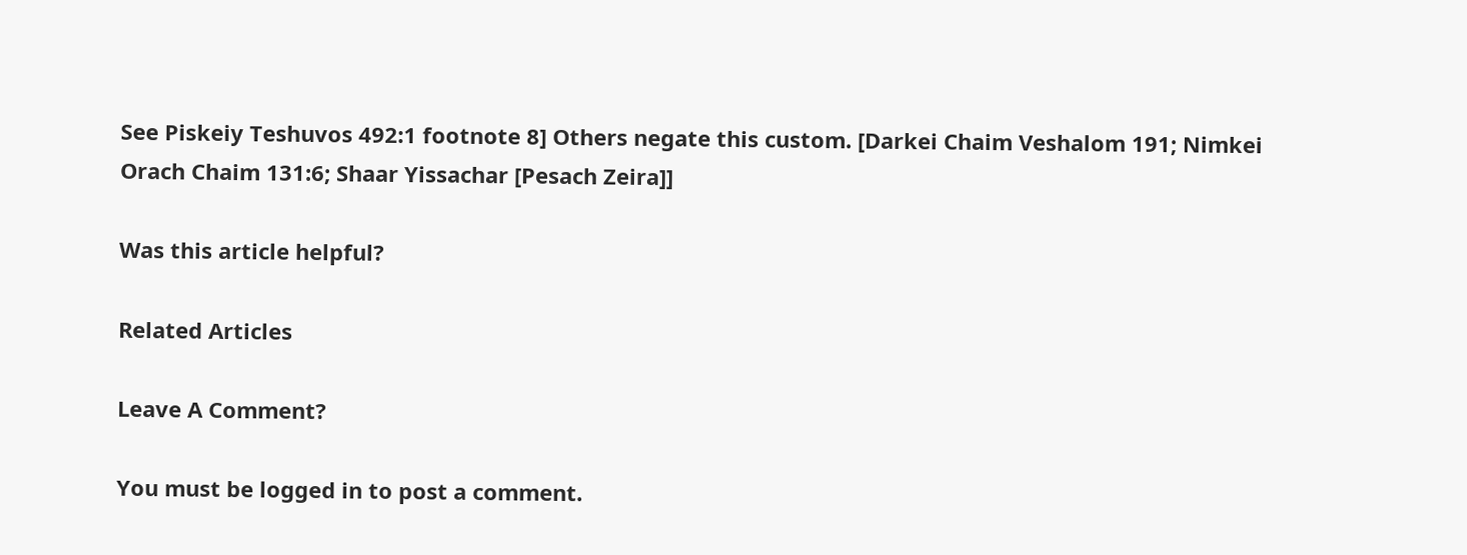See Piskeiy Teshuvos 492:1 footnote 8] Others negate this custom. [Darkei Chaim Veshalom 191; Nimkei Orach Chaim 131:6; Shaar Yissachar [Pesach Zeira]]

Was this article helpful?

Related Articles

Leave A Comment?

You must be logged in to post a comment.